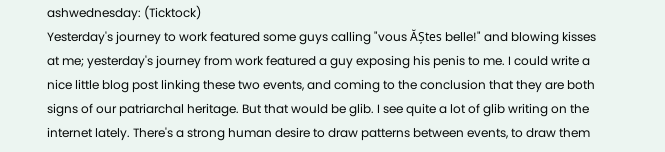ashwednesday: (Ticktock)
Yesterday's journey to work featured some guys calling "vous ĂȘtes belle!" and blowing kisses at me; yesterday's journey from work featured a guy exposing his penis to me. I could write a nice little blog post linking these two events, and coming to the conclusion that they are both signs of our patriarchal heritage. But that would be glib. I see quite a lot of glib writing on the internet lately. There's a strong human desire to draw patterns between events, to draw them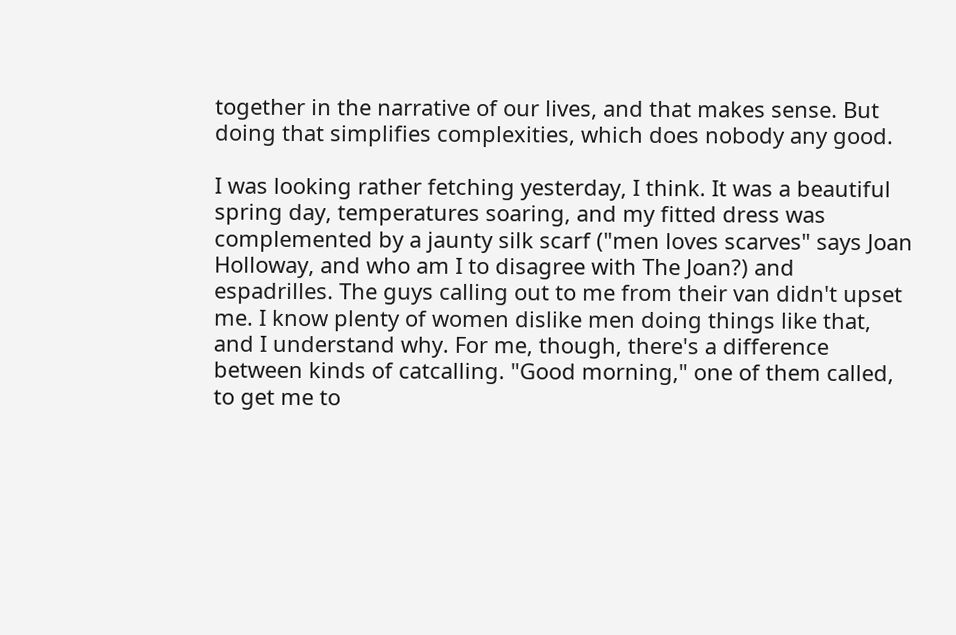together in the narrative of our lives, and that makes sense. But doing that simplifies complexities, which does nobody any good.

I was looking rather fetching yesterday, I think. It was a beautiful spring day, temperatures soaring, and my fitted dress was complemented by a jaunty silk scarf ("men loves scarves" says Joan Holloway, and who am I to disagree with The Joan?) and espadrilles. The guys calling out to me from their van didn't upset me. I know plenty of women dislike men doing things like that, and I understand why. For me, though, there's a difference between kinds of catcalling. "Good morning," one of them called, to get me to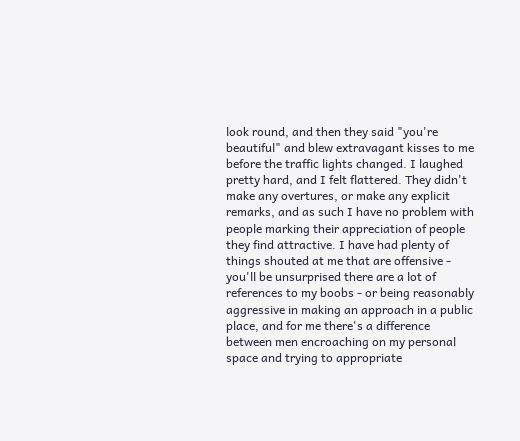look round, and then they said "you're beautiful" and blew extravagant kisses to me before the traffic lights changed. I laughed pretty hard, and I felt flattered. They didn't make any overtures, or make any explicit remarks, and as such I have no problem with people marking their appreciation of people they find attractive. I have had plenty of things shouted at me that are offensive - you'll be unsurprised there are a lot of references to my boobs - or being reasonably aggressive in making an approach in a public place, and for me there's a difference between men encroaching on my personal space and trying to appropriate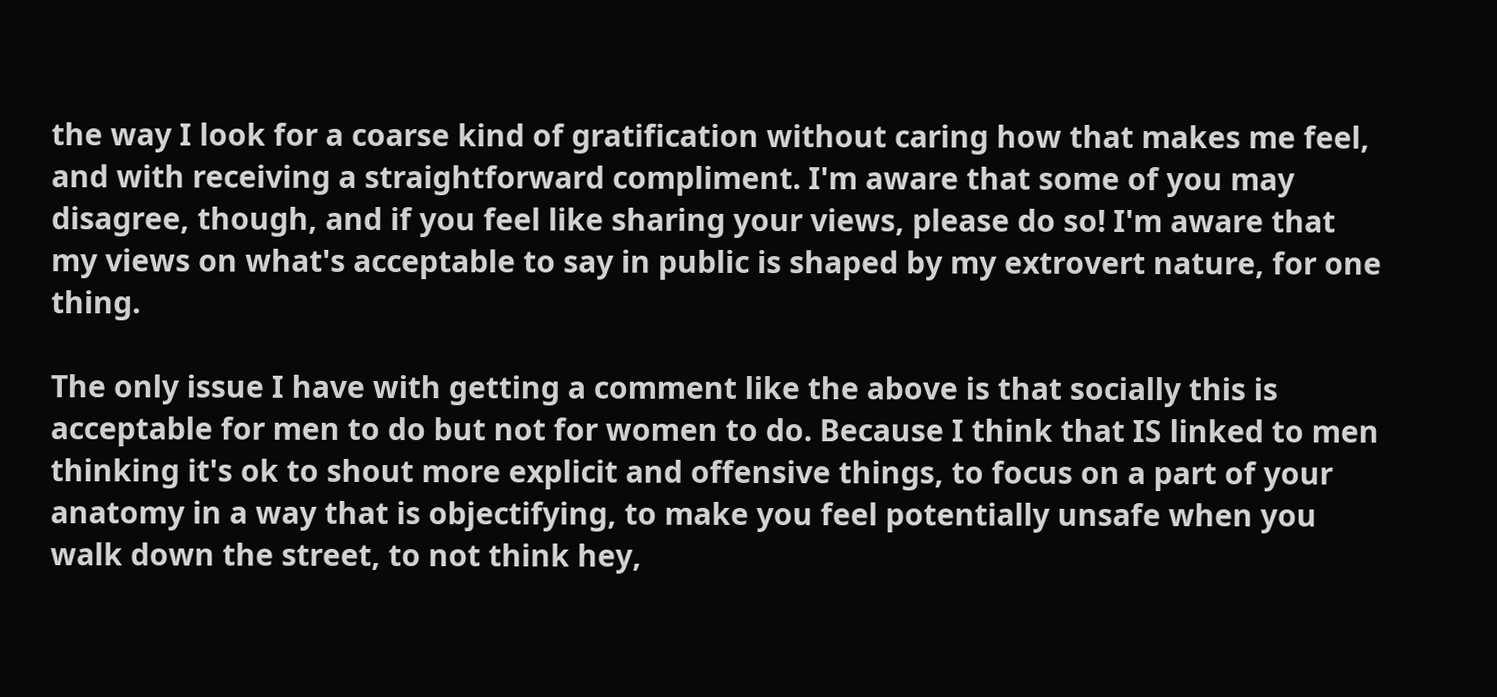the way I look for a coarse kind of gratification without caring how that makes me feel, and with receiving a straightforward compliment. I'm aware that some of you may disagree, though, and if you feel like sharing your views, please do so! I'm aware that my views on what's acceptable to say in public is shaped by my extrovert nature, for one thing.

The only issue I have with getting a comment like the above is that socially this is acceptable for men to do but not for women to do. Because I think that IS linked to men thinking it's ok to shout more explicit and offensive things, to focus on a part of your anatomy in a way that is objectifying, to make you feel potentially unsafe when you walk down the street, to not think hey,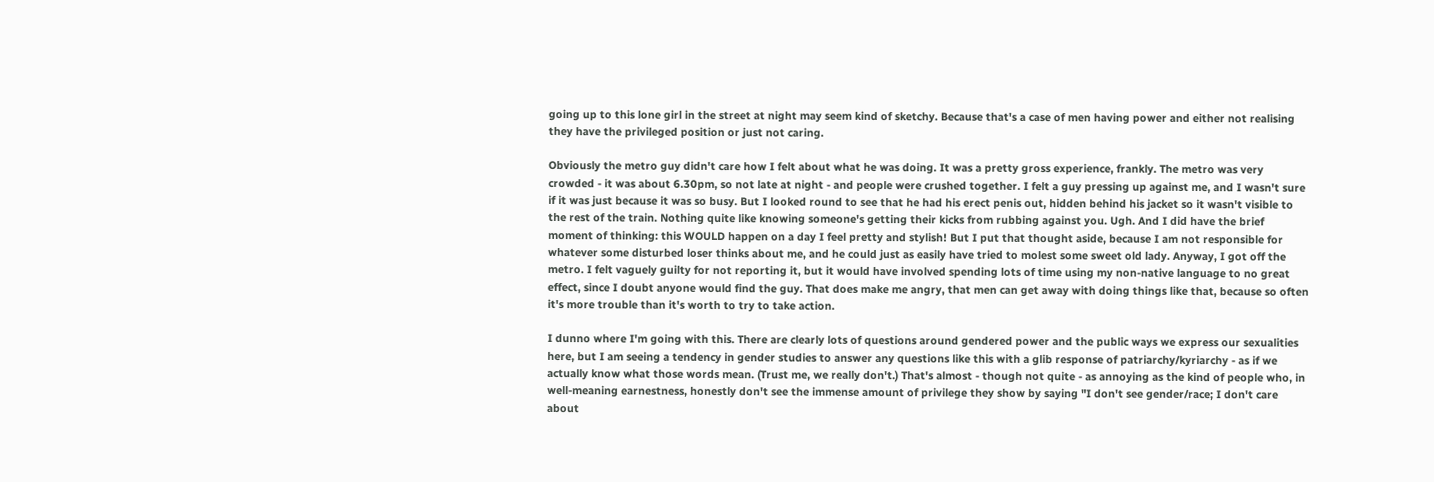going up to this lone girl in the street at night may seem kind of sketchy. Because that's a case of men having power and either not realising they have the privileged position or just not caring.

Obviously the metro guy didn't care how I felt about what he was doing. It was a pretty gross experience, frankly. The metro was very crowded - it was about 6.30pm, so not late at night - and people were crushed together. I felt a guy pressing up against me, and I wasn't sure if it was just because it was so busy. But I looked round to see that he had his erect penis out, hidden behind his jacket so it wasn't visible to the rest of the train. Nothing quite like knowing someone's getting their kicks from rubbing against you. Ugh. And I did have the brief moment of thinking: this WOULD happen on a day I feel pretty and stylish! But I put that thought aside, because I am not responsible for whatever some disturbed loser thinks about me, and he could just as easily have tried to molest some sweet old lady. Anyway, I got off the metro. I felt vaguely guilty for not reporting it, but it would have involved spending lots of time using my non-native language to no great effect, since I doubt anyone would find the guy. That does make me angry, that men can get away with doing things like that, because so often it's more trouble than it's worth to try to take action.

I dunno where I'm going with this. There are clearly lots of questions around gendered power and the public ways we express our sexualities here, but I am seeing a tendency in gender studies to answer any questions like this with a glib response of patriarchy/kyriarchy - as if we actually know what those words mean. (Trust me, we really don't.) That's almost - though not quite - as annoying as the kind of people who, in well-meaning earnestness, honestly don't see the immense amount of privilege they show by saying "I don't see gender/race; I don't care about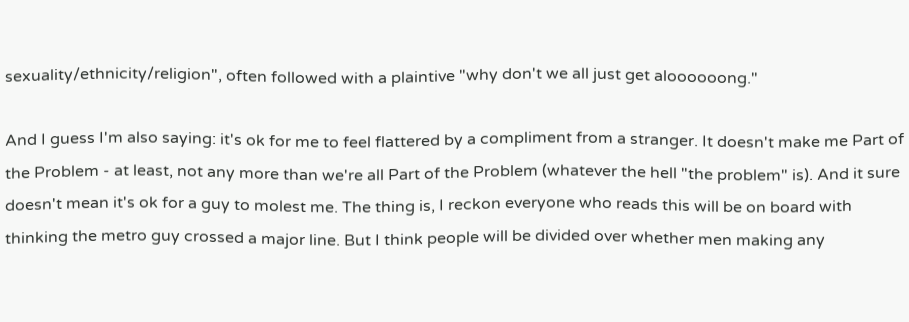sexuality/ethnicity/religion", often followed with a plaintive "why don't we all just get aloooooong."

And I guess I'm also saying: it's ok for me to feel flattered by a compliment from a stranger. It doesn't make me Part of the Problem - at least, not any more than we're all Part of the Problem (whatever the hell "the problem" is). And it sure doesn't mean it's ok for a guy to molest me. The thing is, I reckon everyone who reads this will be on board with thinking the metro guy crossed a major line. But I think people will be divided over whether men making any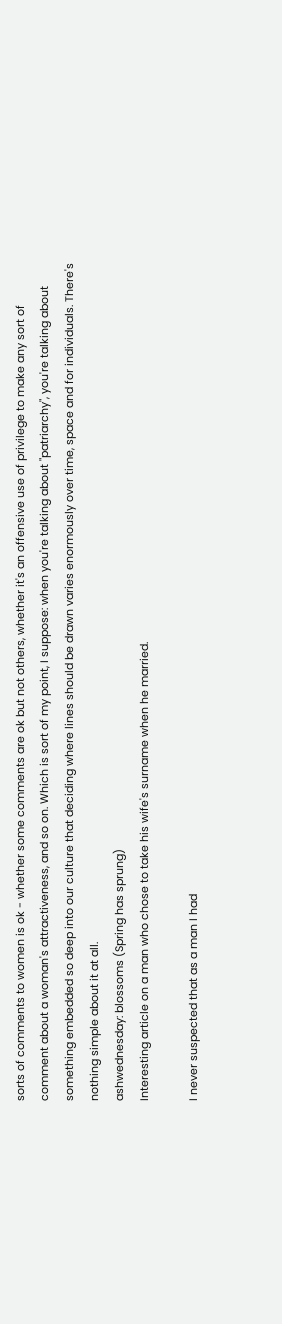sorts of comments to women is ok - whether some comments are ok but not others, whether it's an offensive use of privilege to make any sort of comment about a woman's attractiveness, and so on. Which is sort of my point, I suppose: when you're talking about "patriarchy", you're talking about something embedded so deep into our culture that deciding where lines should be drawn varies enormously over time, space and for individuals. There's nothing simple about it at all.
ashwednesday: blossoms (Spring has sprung)
Interesting article on a man who chose to take his wife's surname when he married.

I never suspected that as a man I had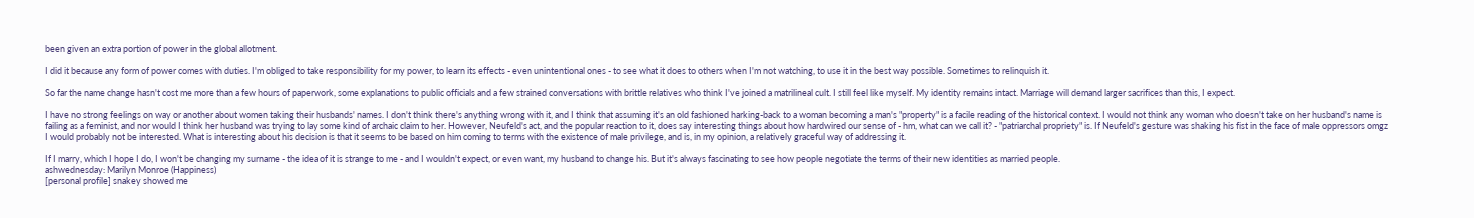been given an extra portion of power in the global allotment.

I did it because any form of power comes with duties. I'm obliged to take responsibility for my power, to learn its effects - even unintentional ones - to see what it does to others when I'm not watching, to use it in the best way possible. Sometimes to relinquish it.

So far the name change hasn't cost me more than a few hours of paperwork, some explanations to public officials and a few strained conversations with brittle relatives who think I've joined a matrilineal cult. I still feel like myself. My identity remains intact. Marriage will demand larger sacrifices than this, I expect.

I have no strong feelings on way or another about women taking their husbands' names. I don't think there's anything wrong with it, and I think that assuming it's an old fashioned harking-back to a woman becoming a man's "property" is a facile reading of the historical context. I would not think any woman who doesn't take on her husband's name is failing as a feminist, and nor would I think her husband was trying to lay some kind of archaic claim to her. However, Neufeld's act, and the popular reaction to it, does say interesting things about how hardwired our sense of - hm, what can we call it? - "patriarchal propriety" is. If Neufeld's gesture was shaking his fist in the face of male oppressors omgz I would probably not be interested. What is interesting about his decision is that it seems to be based on him coming to terms with the existence of male privilege, and is, in my opinion, a relatively graceful way of addressing it.

If I marry, which I hope I do, I won't be changing my surname - the idea of it is strange to me - and I wouldn't expect, or even want, my husband to change his. But it's always fascinating to see how people negotiate the terms of their new identities as married people.
ashwednesday: Marilyn Monroe (Happiness)
[personal profile] snakey showed me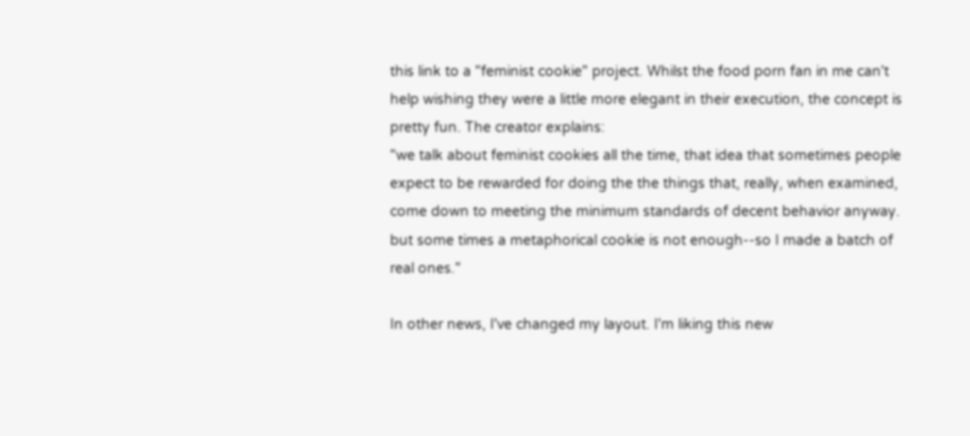this link to a "feminist cookie" project. Whilst the food porn fan in me can't help wishing they were a little more elegant in their execution, the concept is pretty fun. The creator explains:
"we talk about feminist cookies all the time, that idea that sometimes people expect to be rewarded for doing the the things that, really, when examined, come down to meeting the minimum standards of decent behavior anyway. but some times a metaphorical cookie is not enough--so I made a batch of real ones."

In other news, I've changed my layout. I'm liking this new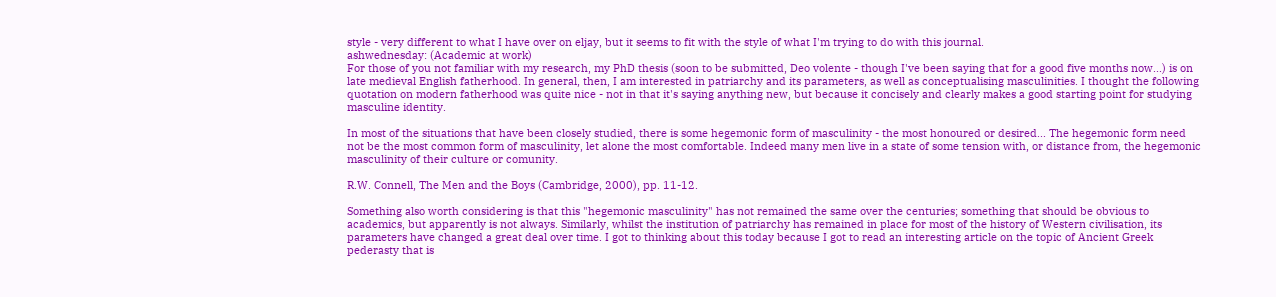style - very different to what I have over on eljay, but it seems to fit with the style of what I'm trying to do with this journal.
ashwednesday: (Academic at work)
For those of you not familiar with my research, my PhD thesis (soon to be submitted, Deo volente - though I've been saying that for a good five months now...) is on late medieval English fatherhood. In general, then, I am interested in patriarchy and its parameters, as well as conceptualising masculinities. I thought the following quotation on modern fatherhood was quite nice - not in that it's saying anything new, but because it concisely and clearly makes a good starting point for studying masculine identity.

In most of the situations that have been closely studied, there is some hegemonic form of masculinity - the most honoured or desired... The hegemonic form need not be the most common form of masculinity, let alone the most comfortable. Indeed many men live in a state of some tension with, or distance from, the hegemonic masculinity of their culture or comunity.

R.W. Connell, The Men and the Boys (Cambridge, 2000), pp. 11-12.

Something also worth considering is that this "hegemonic masculinity" has not remained the same over the centuries; something that should be obvious to academics, but apparently is not always. Similarly, whilst the institution of patriarchy has remained in place for most of the history of Western civilisation, its parameters have changed a great deal over time. I got to thinking about this today because I got to read an interesting article on the topic of Ancient Greek pederasty that is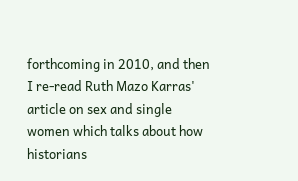forthcoming in 2010, and then I re-read Ruth Mazo Karras' article on sex and single women which talks about how historians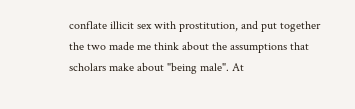conflate illicit sex with prostitution, and put together the two made me think about the assumptions that scholars make about "being male". At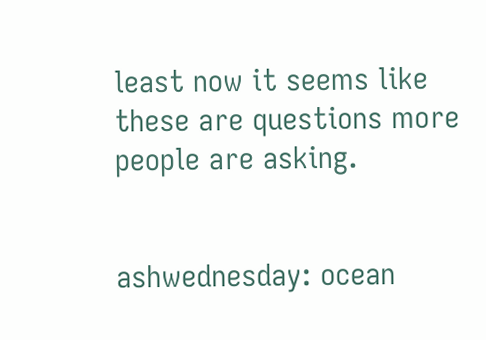least now it seems like these are questions more people are asking.


ashwednesday: ocean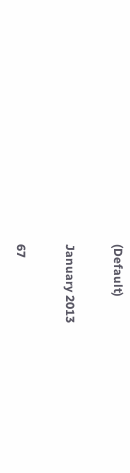(Default)

January 2013

67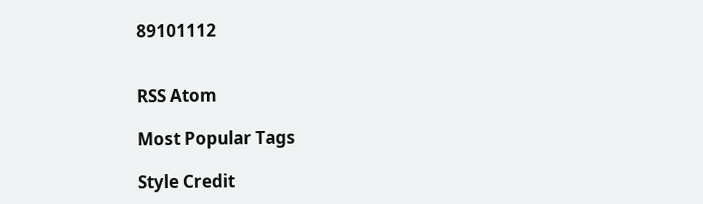89101112


RSS Atom

Most Popular Tags

Style Credit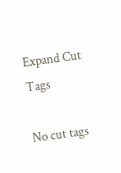Expand Cut Tags

No cut tags